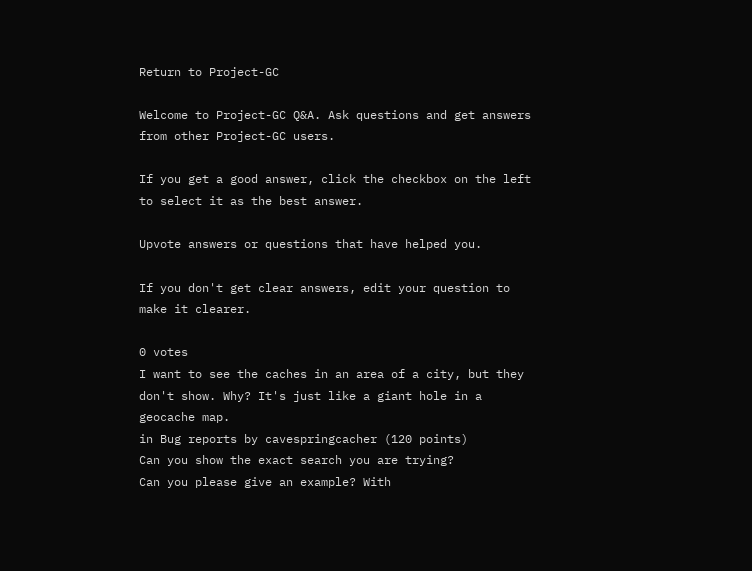Return to Project-GC

Welcome to Project-GC Q&A. Ask questions and get answers from other Project-GC users.

If you get a good answer, click the checkbox on the left to select it as the best answer.

Upvote answers or questions that have helped you.

If you don't get clear answers, edit your question to make it clearer.

0 votes
I want to see the caches in an area of a city, but they don't show. Why? It's just like a giant hole in a geocache map.
in Bug reports by cavespringcacher (120 points)
Can you show the exact search you are trying?
Can you please give an example? With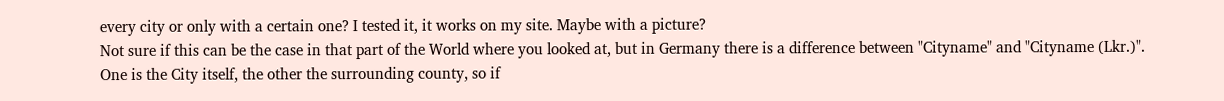every city or only with a certain one? I tested it, it works on my site. Maybe with a picture?
Not sure if this can be the case in that part of the World where you looked at, but in Germany there is a difference between "Cityname" and "Cityname (Lkr.)". One is the City itself, the other the surrounding county, so if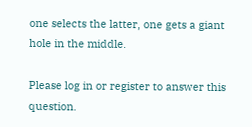one selects the latter, one gets a giant hole in the middle.

Please log in or register to answer this question.